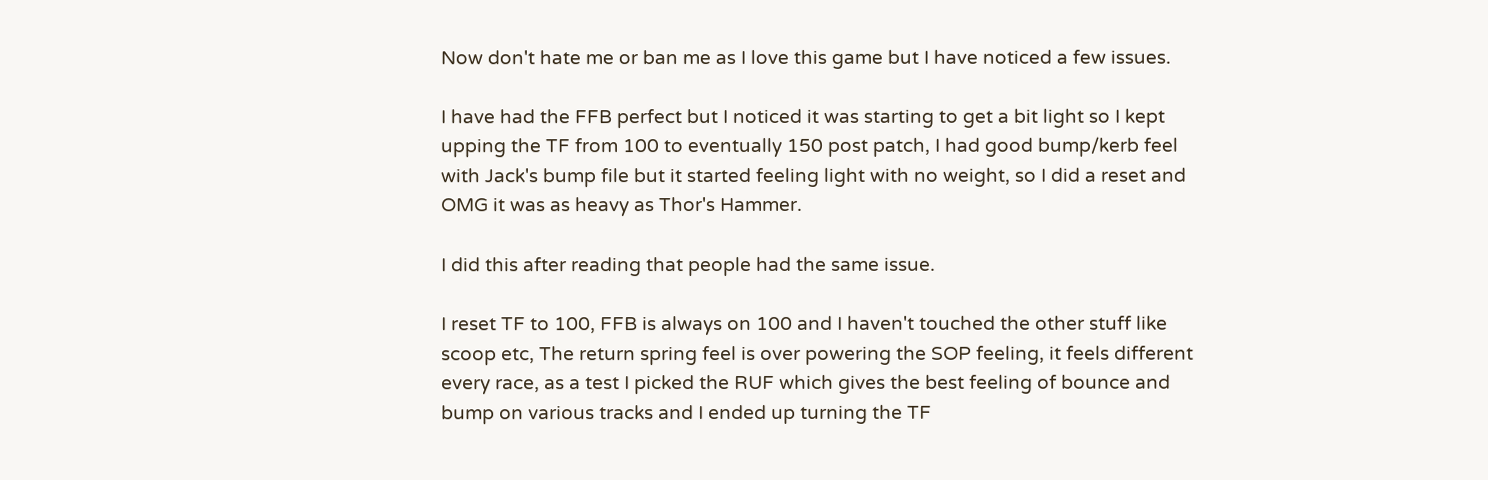Now don't hate me or ban me as I love this game but I have noticed a few issues.

I have had the FFB perfect but I noticed it was starting to get a bit light so I kept upping the TF from 100 to eventually 150 post patch, I had good bump/kerb feel with Jack's bump file but it started feeling light with no weight, so I did a reset and OMG it was as heavy as Thor's Hammer.

I did this after reading that people had the same issue.

I reset TF to 100, FFB is always on 100 and I haven't touched the other stuff like scoop etc, The return spring feel is over powering the SOP feeling, it feels different every race, as a test I picked the RUF which gives the best feeling of bounce and bump on various tracks and I ended up turning the TF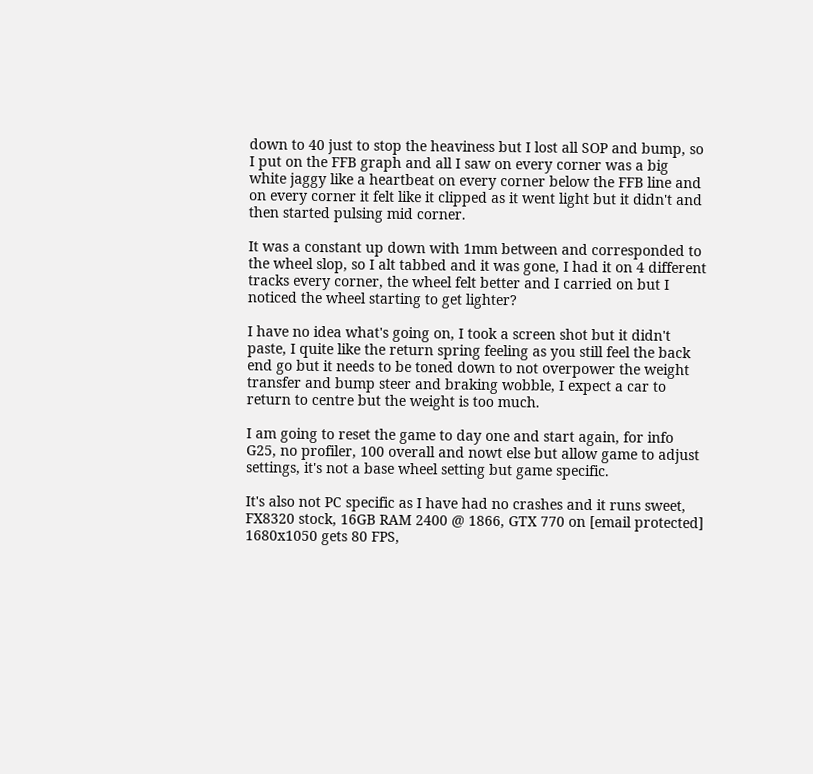down to 40 just to stop the heaviness but I lost all SOP and bump, so I put on the FFB graph and all I saw on every corner was a big white jaggy like a heartbeat on every corner below the FFB line and on every corner it felt like it clipped as it went light but it didn't and then started pulsing mid corner.

It was a constant up down with 1mm between and corresponded to the wheel slop, so I alt tabbed and it was gone, I had it on 4 different tracks every corner, the wheel felt better and I carried on but I noticed the wheel starting to get lighter?

I have no idea what's going on, I took a screen shot but it didn't paste, I quite like the return spring feeling as you still feel the back end go but it needs to be toned down to not overpower the weight transfer and bump steer and braking wobble, I expect a car to return to centre but the weight is too much.

I am going to reset the game to day one and start again, for info G25, no profiler, 100 overall and nowt else but allow game to adjust settings, it's not a base wheel setting but game specific.

It's also not PC specific as I have had no crashes and it runs sweet, FX8320 stock, 16GB RAM 2400 @ 1866, GTX 770 on [email protected] 1680x1050 gets 80 FPS,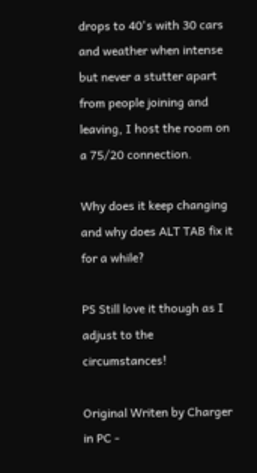drops to 40's with 30 cars and weather when intense but never a stutter apart from people joining and leaving, I host the room on a 75/20 connection.

Why does it keep changing and why does ALT TAB fix it for a while?

PS Still love it though as I adjust to the circumstances!

Original Writen by Charger in PC -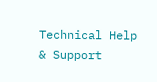Technical Help & Support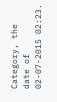Category, the date of 02-07-2015 02:23.